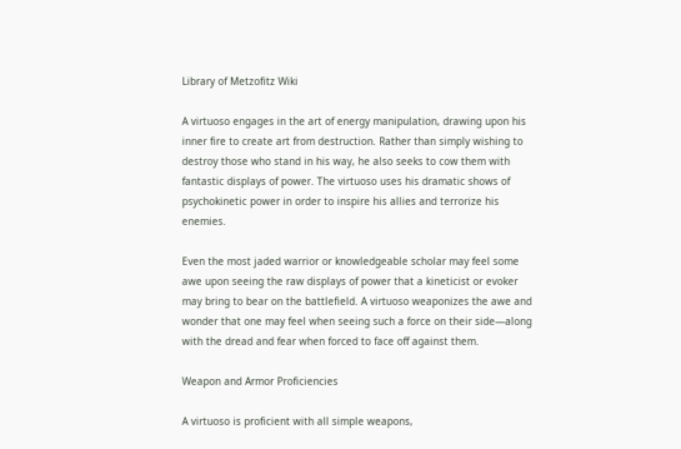Library of Metzofitz Wiki

A virtuoso engages in the art of energy manipulation, drawing upon his inner fire to create art from destruction. Rather than simply wishing to destroy those who stand in his way, he also seeks to cow them with fantastic displays of power. The virtuoso uses his dramatic shows of psychokinetic power in order to inspire his allies and terrorize his enemies.

Even the most jaded warrior or knowledgeable scholar may feel some awe upon seeing the raw displays of power that a kineticist or evoker may bring to bear on the battlefield. A virtuoso weaponizes the awe and wonder that one may feel when seeing such a force on their side—along with the dread and fear when forced to face off against them.

Weapon and Armor Proficiencies

A virtuoso is proficient with all simple weapons,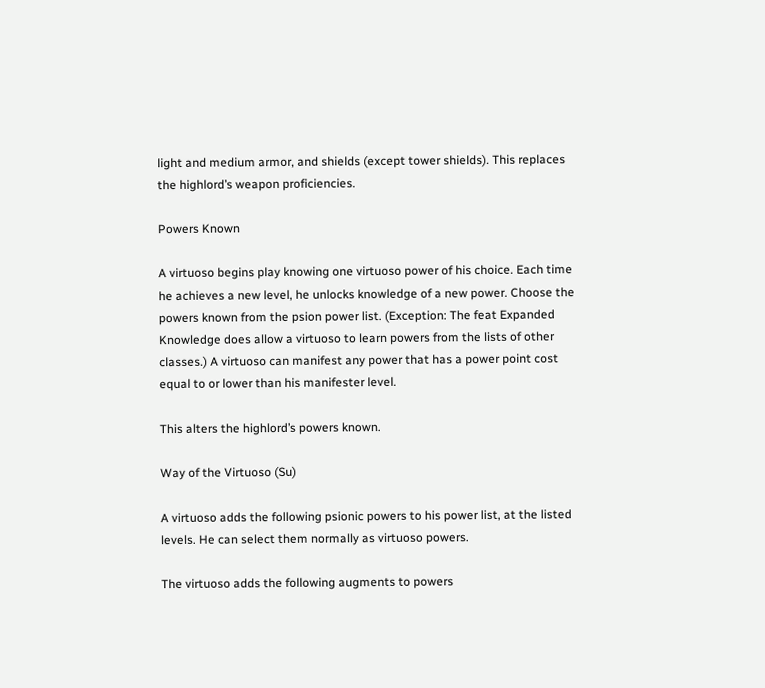light and medium armor, and shields (except tower shields). This replaces the highlord’s weapon proficiencies.

Powers Known

A virtuoso begins play knowing one virtuoso power of his choice. Each time he achieves a new level, he unlocks knowledge of a new power. Choose the powers known from the psion power list. (Exception: The feat Expanded Knowledge does allow a virtuoso to learn powers from the lists of other classes.) A virtuoso can manifest any power that has a power point cost equal to or lower than his manifester level.

This alters the highlord’s powers known.

Way of the Virtuoso (Su)

A virtuoso adds the following psionic powers to his power list, at the listed levels. He can select them normally as virtuoso powers.

The virtuoso adds the following augments to powers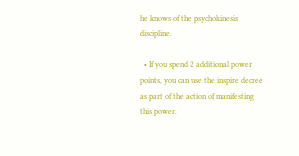he knows of the psychokinesis discipline.

  • If you spend 2 additional power points, you can use the inspire decree as part of the action of manifesting this power.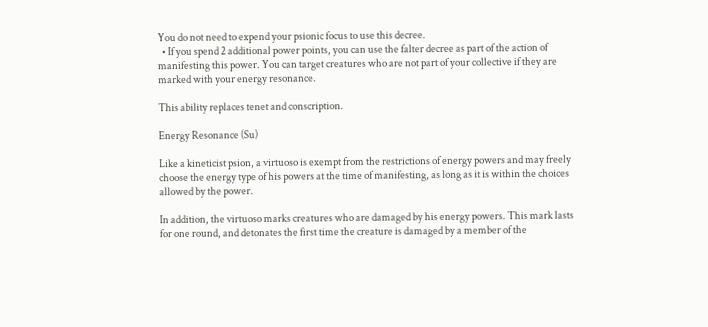You do not need to expend your psionic focus to use this decree.
  • If you spend 2 additional power points, you can use the falter decree as part of the action of manifesting this power. You can target creatures who are not part of your collective if they are marked with your energy resonance.

This ability replaces tenet and conscription.

Energy Resonance (Su)

Like a kineticist psion, a virtuoso is exempt from the restrictions of energy powers and may freely choose the energy type of his powers at the time of manifesting, as long as it is within the choices allowed by the power.

In addition, the virtuoso marks creatures who are damaged by his energy powers. This mark lasts for one round, and detonates the first time the creature is damaged by a member of the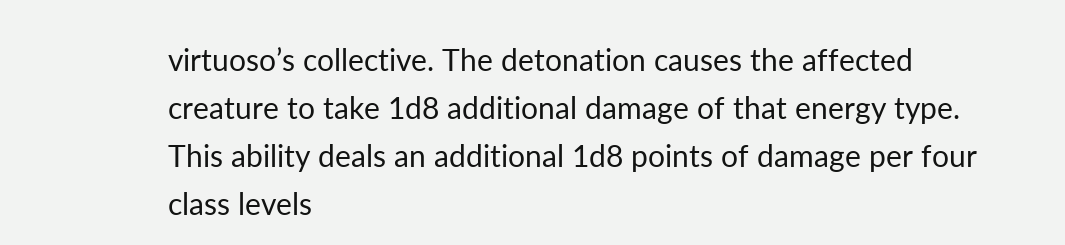virtuoso’s collective. The detonation causes the affected creature to take 1d8 additional damage of that energy type. This ability deals an additional 1d8 points of damage per four class levels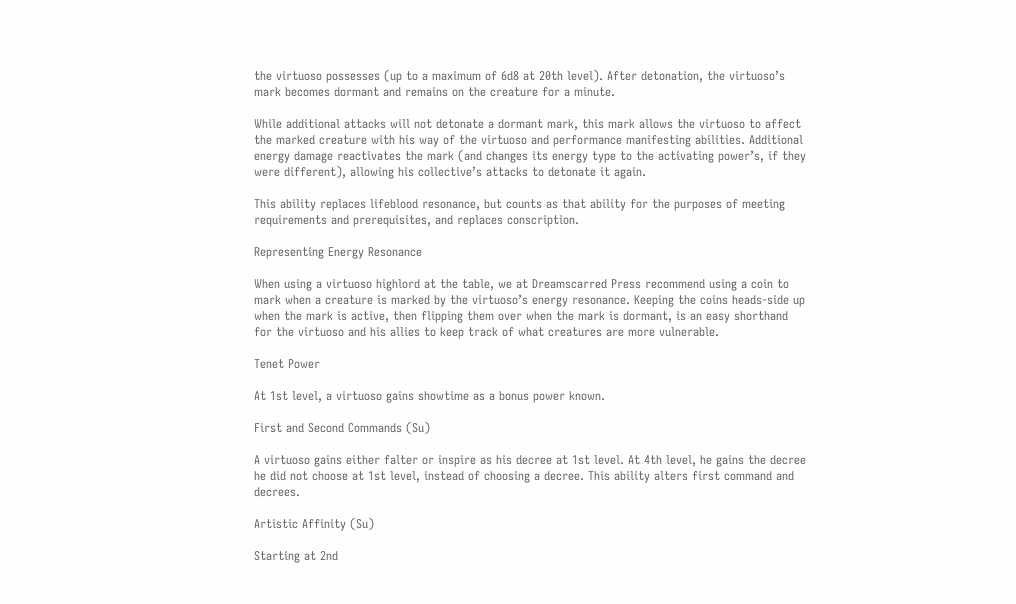the virtuoso possesses (up to a maximum of 6d8 at 20th level). After detonation, the virtuoso’s mark becomes dormant and remains on the creature for a minute.

While additional attacks will not detonate a dormant mark, this mark allows the virtuoso to affect the marked creature with his way of the virtuoso and performance manifesting abilities. Additional energy damage reactivates the mark (and changes its energy type to the activating power’s, if they were different), allowing his collective’s attacks to detonate it again.

This ability replaces lifeblood resonance, but counts as that ability for the purposes of meeting requirements and prerequisites, and replaces conscription.

Representing Energy Resonance

When using a virtuoso highlord at the table, we at Dreamscarred Press recommend using a coin to mark when a creature is marked by the virtuoso’s energy resonance. Keeping the coins heads-side up when the mark is active, then flipping them over when the mark is dormant, is an easy shorthand for the virtuoso and his allies to keep track of what creatures are more vulnerable.

Tenet Power

At 1st level, a virtuoso gains showtime as a bonus power known.

First and Second Commands (Su)

A virtuoso gains either falter or inspire as his decree at 1st level. At 4th level, he gains the decree he did not choose at 1st level, instead of choosing a decree. This ability alters first command and decrees.

Artistic Affinity (Su)

Starting at 2nd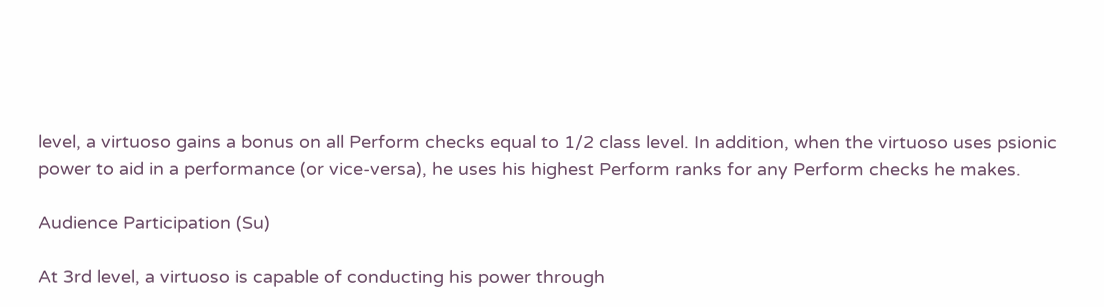level, a virtuoso gains a bonus on all Perform checks equal to 1/2 class level. In addition, when the virtuoso uses psionic power to aid in a performance (or vice-versa), he uses his highest Perform ranks for any Perform checks he makes.

Audience Participation (Su)

At 3rd level, a virtuoso is capable of conducting his power through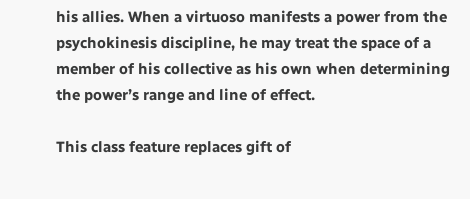his allies. When a virtuoso manifests a power from the psychokinesis discipline, he may treat the space of a member of his collective as his own when determining the power’s range and line of effect.

This class feature replaces gift of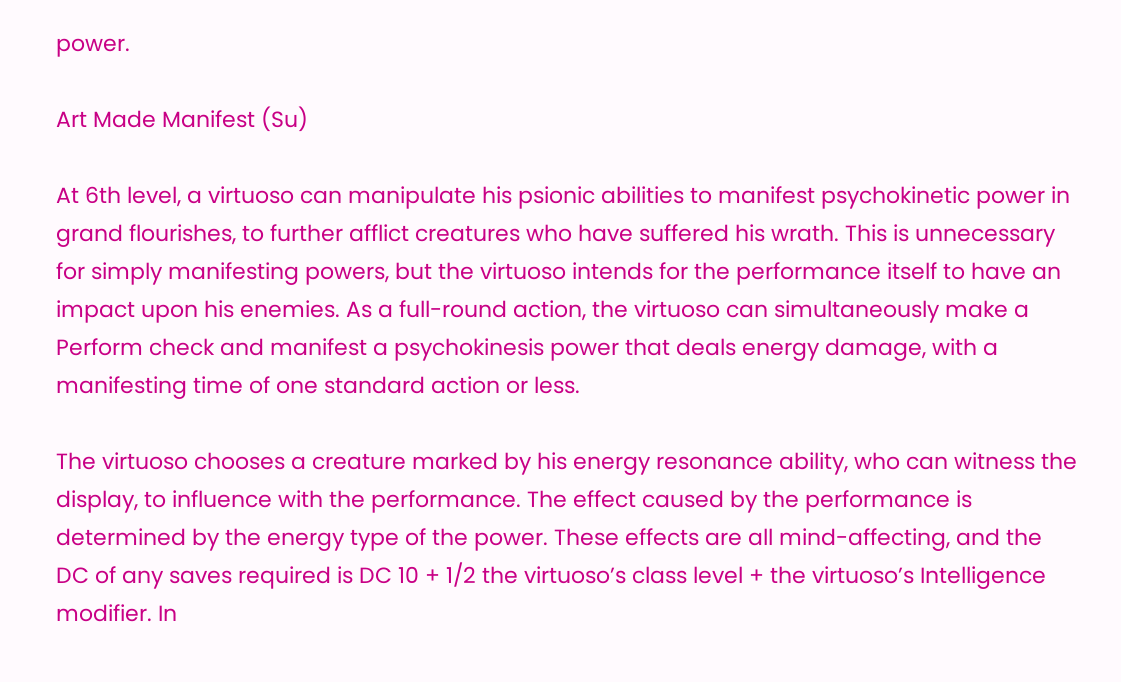power.

Art Made Manifest (Su)

At 6th level, a virtuoso can manipulate his psionic abilities to manifest psychokinetic power in grand flourishes, to further afflict creatures who have suffered his wrath. This is unnecessary for simply manifesting powers, but the virtuoso intends for the performance itself to have an impact upon his enemies. As a full-round action, the virtuoso can simultaneously make a Perform check and manifest a psychokinesis power that deals energy damage, with a manifesting time of one standard action or less.

The virtuoso chooses a creature marked by his energy resonance ability, who can witness the display, to influence with the performance. The effect caused by the performance is determined by the energy type of the power. These effects are all mind-affecting, and the DC of any saves required is DC 10 + 1/2 the virtuoso’s class level + the virtuoso’s Intelligence modifier. In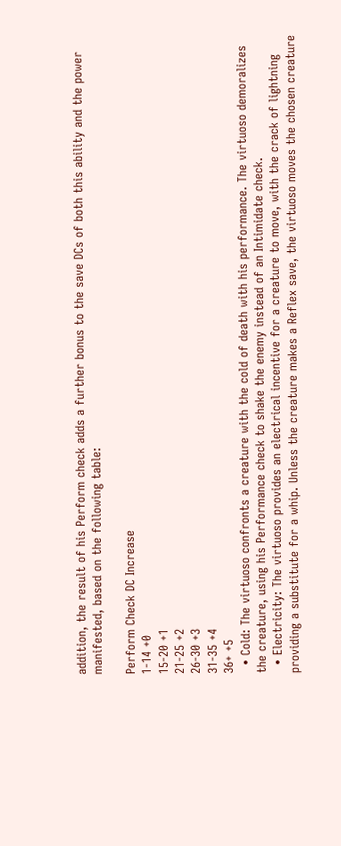addition, the result of his Perform check adds a further bonus to the save DCs of both this ability and the power manifested, based on the following table:

Perform Check DC Increase
1-14 +0
15-20 +1
21-25 +2
26-30 +3
31-35 +4
36+ +5
  • Cold: The virtuoso confronts a creature with the cold of death with his performance. The virtuoso demoralizes the creature, using his Performance check to shake the enemy instead of an Intimidate check.
  • Electricity: The virtuoso provides an electrical incentive for a creature to move, with the crack of lightning providing a substitute for a whip. Unless the creature makes a Reflex save, the virtuoso moves the chosen creature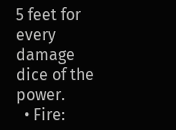5 feet for every damage dice of the power.
  • Fire: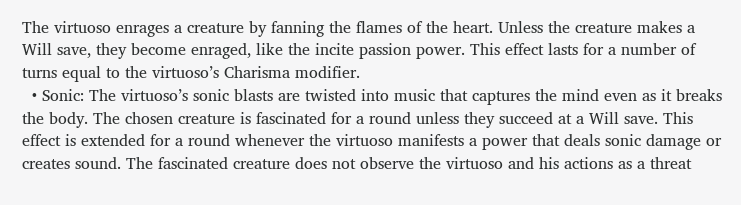The virtuoso enrages a creature by fanning the flames of the heart. Unless the creature makes a Will save, they become enraged, like the incite passion power. This effect lasts for a number of turns equal to the virtuoso’s Charisma modifier.
  • Sonic: The virtuoso’s sonic blasts are twisted into music that captures the mind even as it breaks the body. The chosen creature is fascinated for a round unless they succeed at a Will save. This effect is extended for a round whenever the virtuoso manifests a power that deals sonic damage or creates sound. The fascinated creature does not observe the virtuoso and his actions as a threat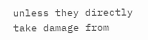unless they directly take damage from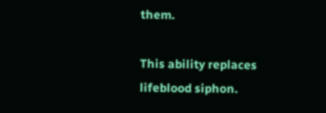them.

This ability replaces lifeblood siphon.